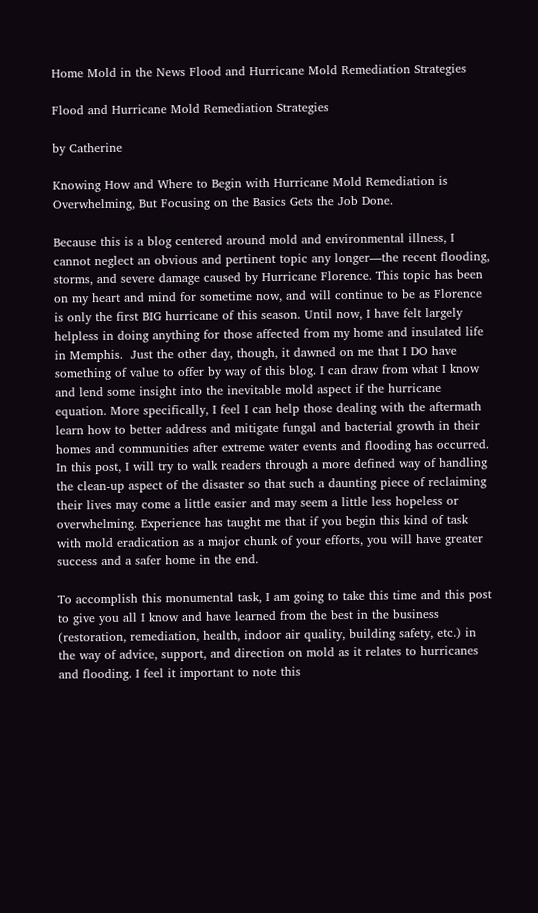Home Mold in the News Flood and Hurricane Mold Remediation Strategies

Flood and Hurricane Mold Remediation Strategies

by Catherine

Knowing How and Where to Begin with Hurricane Mold Remediation is Overwhelming, But Focusing on the Basics Gets the Job Done.

Because this is a blog centered around mold and environmental illness, I cannot neglect an obvious and pertinent topic any longer—the recent flooding, storms, and severe damage caused by Hurricane Florence. This topic has been on my heart and mind for sometime now, and will continue to be as Florence is only the first BIG hurricane of this season. Until now, I have felt largely helpless in doing anything for those affected from my home and insulated life in Memphis.  Just the other day, though, it dawned on me that I DO have something of value to offer by way of this blog. I can draw from what I know and lend some insight into the inevitable mold aspect if the hurricane equation. More specifically, I feel I can help those dealing with the aftermath learn how to better address and mitigate fungal and bacterial growth in their homes and communities after extreme water events and flooding has occurred. In this post, I will try to walk readers through a more defined way of handling the clean-up aspect of the disaster so that such a daunting piece of reclaiming their lives may come a little easier and may seem a little less hopeless or overwhelming. Experience has taught me that if you begin this kind of task with mold eradication as a major chunk of your efforts, you will have greater success and a safer home in the end.

To accomplish this monumental task, I am going to take this time and this post to give you all I know and have learned from the best in the business (restoration, remediation, health, indoor air quality, building safety, etc.) in the way of advice, support, and direction on mold as it relates to hurricanes and flooding. I feel it important to note this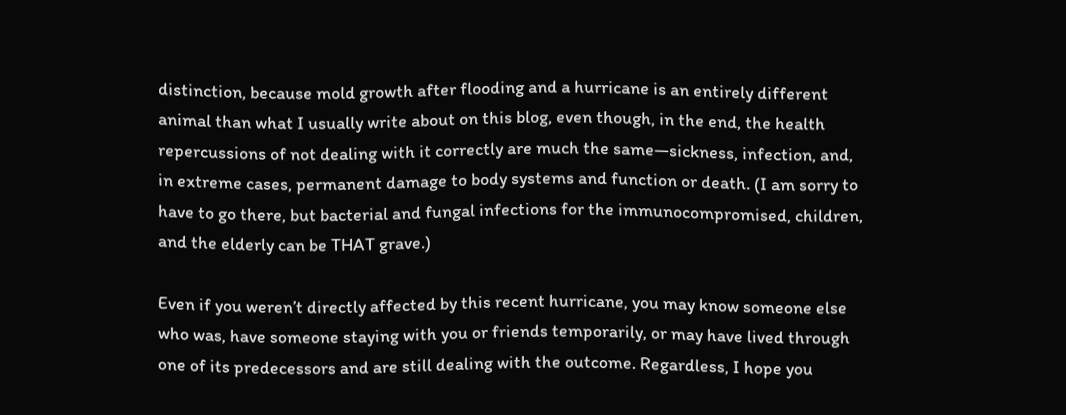distinction, because mold growth after flooding and a hurricane is an entirely different animal than what I usually write about on this blog, even though, in the end, the health repercussions of not dealing with it correctly are much the same—sickness, infection, and, in extreme cases, permanent damage to body systems and function or death. (I am sorry to have to go there, but bacterial and fungal infections for the immunocompromised, children, and the elderly can be THAT grave.)

Even if you weren’t directly affected by this recent hurricane, you may know someone else who was, have someone staying with you or friends temporarily, or may have lived through one of its predecessors and are still dealing with the outcome. Regardless, I hope you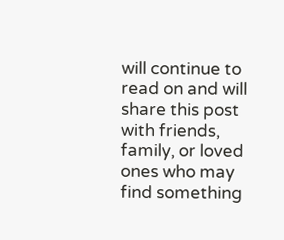will continue to read on and will share this post with friends, family, or loved ones who may find something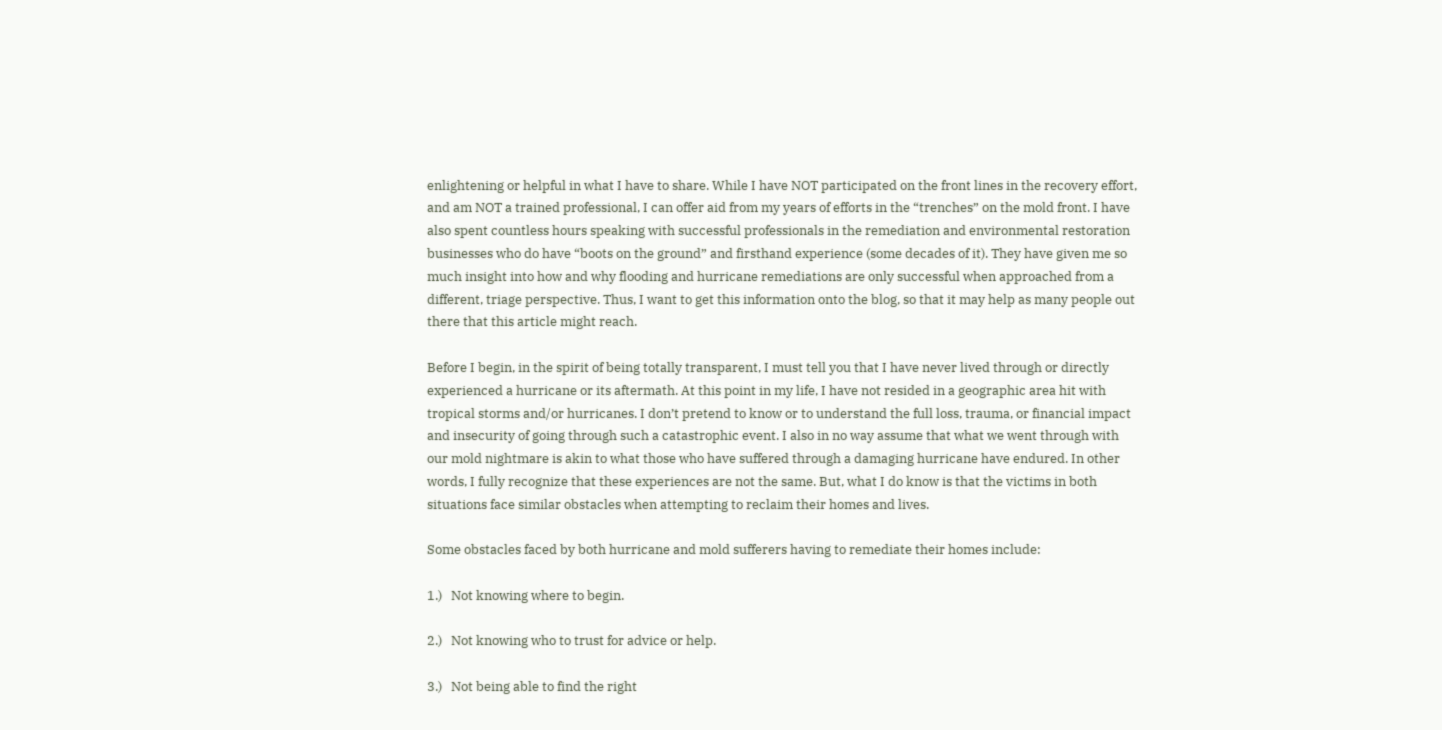enlightening or helpful in what I have to share. While I have NOT participated on the front lines in the recovery effort, and am NOT a trained professional, I can offer aid from my years of efforts in the “trenches” on the mold front. I have also spent countless hours speaking with successful professionals in the remediation and environmental restoration businesses who do have “boots on the ground” and firsthand experience (some decades of it). They have given me so much insight into how and why flooding and hurricane remediations are only successful when approached from a different, triage perspective. Thus, I want to get this information onto the blog, so that it may help as many people out there that this article might reach.

Before I begin, in the spirit of being totally transparent, I must tell you that I have never lived through or directly experienced a hurricane or its aftermath. At this point in my life, I have not resided in a geographic area hit with tropical storms and/or hurricanes. I don’t pretend to know or to understand the full loss, trauma, or financial impact and insecurity of going through such a catastrophic event. I also in no way assume that what we went through with our mold nightmare is akin to what those who have suffered through a damaging hurricane have endured. In other words, I fully recognize that these experiences are not the same. But, what I do know is that the victims in both situations face similar obstacles when attempting to reclaim their homes and lives.

Some obstacles faced by both hurricane and mold sufferers having to remediate their homes include:

1.)   Not knowing where to begin.

2.)   Not knowing who to trust for advice or help.

3.)   Not being able to find the right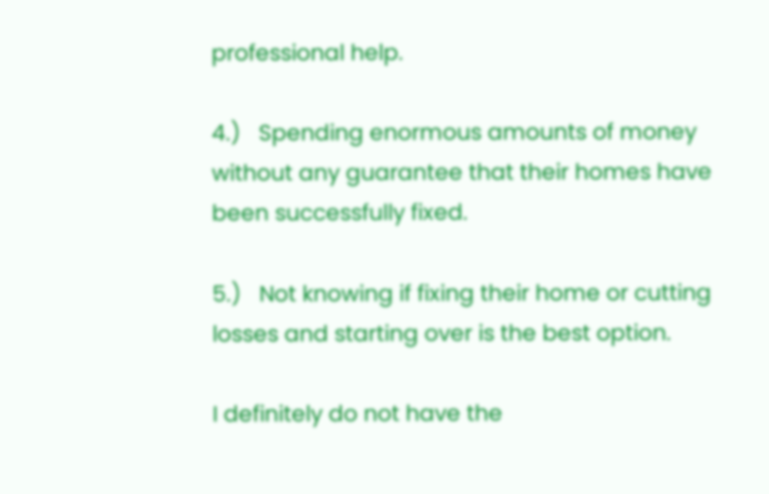professional help.

4.)   Spending enormous amounts of money without any guarantee that their homes have been successfully fixed.

5.)   Not knowing if fixing their home or cutting losses and starting over is the best option.

I definitely do not have the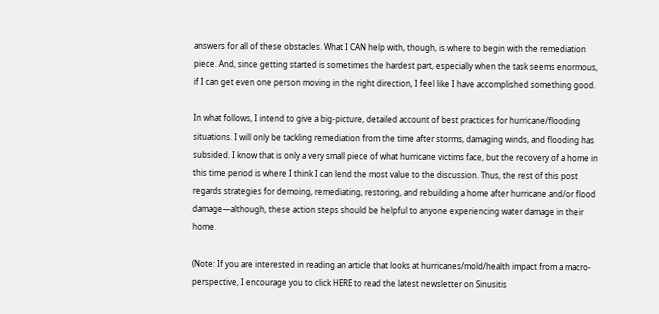answers for all of these obstacles. What I CAN help with, though, is where to begin with the remediation piece. And, since getting started is sometimes the hardest part, especially when the task seems enormous, if I can get even one person moving in the right direction, I feel like I have accomplished something good.

In what follows, I intend to give a big-picture, detailed account of best practices for hurricane/flooding situations. I will only be tackling remediation from the time after storms, damaging winds, and flooding has subsided. I know that is only a very small piece of what hurricane victims face, but the recovery of a home in this time period is where I think I can lend the most value to the discussion. Thus, the rest of this post regards strategies for demoing, remediating, restoring, and rebuilding a home after hurricane and/or flood damage—although, these action steps should be helpful to anyone experiencing water damage in their home.

(Note: If you are interested in reading an article that looks at hurricanes/mold/health impact from a macro-perspective, I encourage you to click HERE to read the latest newsletter on Sinusitis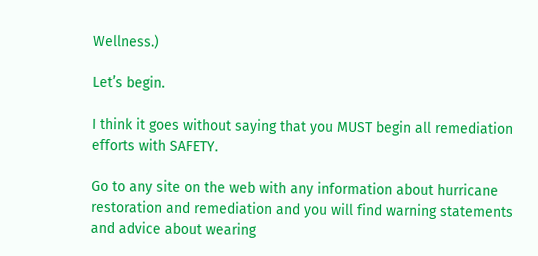Wellness.)

Let’s begin.

I think it goes without saying that you MUST begin all remediation efforts with SAFETY.

Go to any site on the web with any information about hurricane restoration and remediation and you will find warning statements and advice about wearing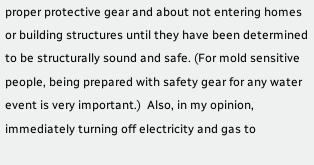proper protective gear and about not entering homes or building structures until they have been determined to be structurally sound and safe. (For mold sensitive people, being prepared with safety gear for any water event is very important.)  Also, in my opinion, immediately turning off electricity and gas to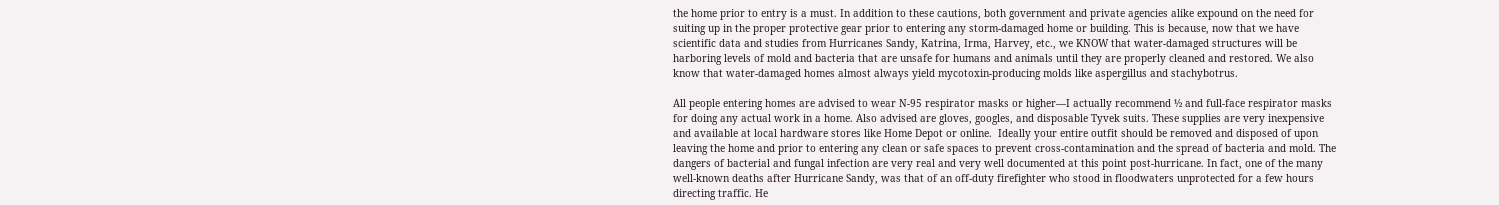the home prior to entry is a must. In addition to these cautions, both government and private agencies alike expound on the need for suiting up in the proper protective gear prior to entering any storm-damaged home or building. This is because, now that we have scientific data and studies from Hurricanes Sandy, Katrina, Irma, Harvey, etc., we KNOW that water-damaged structures will be harboring levels of mold and bacteria that are unsafe for humans and animals until they are properly cleaned and restored. We also know that water-damaged homes almost always yield mycotoxin-producing molds like aspergillus and stachybotrus.

All people entering homes are advised to wear N-95 respirator masks or higher—I actually recommend ½ and full-face respirator masks for doing any actual work in a home. Also advised are gloves, googles, and disposable Tyvek suits. These supplies are very inexpensive and available at local hardware stores like Home Depot or online.  Ideally your entire outfit should be removed and disposed of upon leaving the home and prior to entering any clean or safe spaces to prevent cross-contamination and the spread of bacteria and mold. The dangers of bacterial and fungal infection are very real and very well documented at this point post-hurricane. In fact, one of the many well-known deaths after Hurricane Sandy, was that of an off-duty firefighter who stood in floodwaters unprotected for a few hours directing traffic. He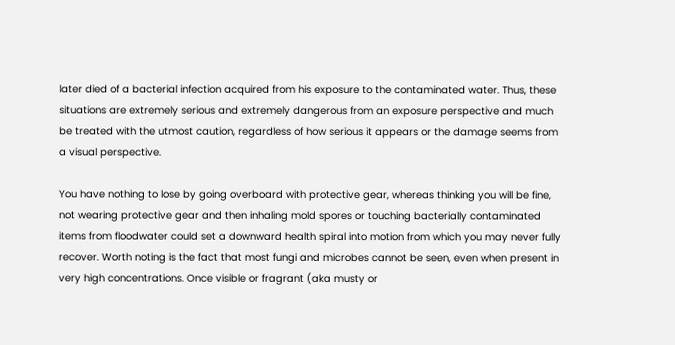later died of a bacterial infection acquired from his exposure to the contaminated water. Thus, these situations are extremely serious and extremely dangerous from an exposure perspective and much be treated with the utmost caution, regardless of how serious it appears or the damage seems from a visual perspective.

You have nothing to lose by going overboard with protective gear, whereas thinking you will be fine, not wearing protective gear and then inhaling mold spores or touching bacterially contaminated items from floodwater could set a downward health spiral into motion from which you may never fully recover. Worth noting is the fact that most fungi and microbes cannot be seen, even when present in very high concentrations. Once visible or fragrant (aka musty or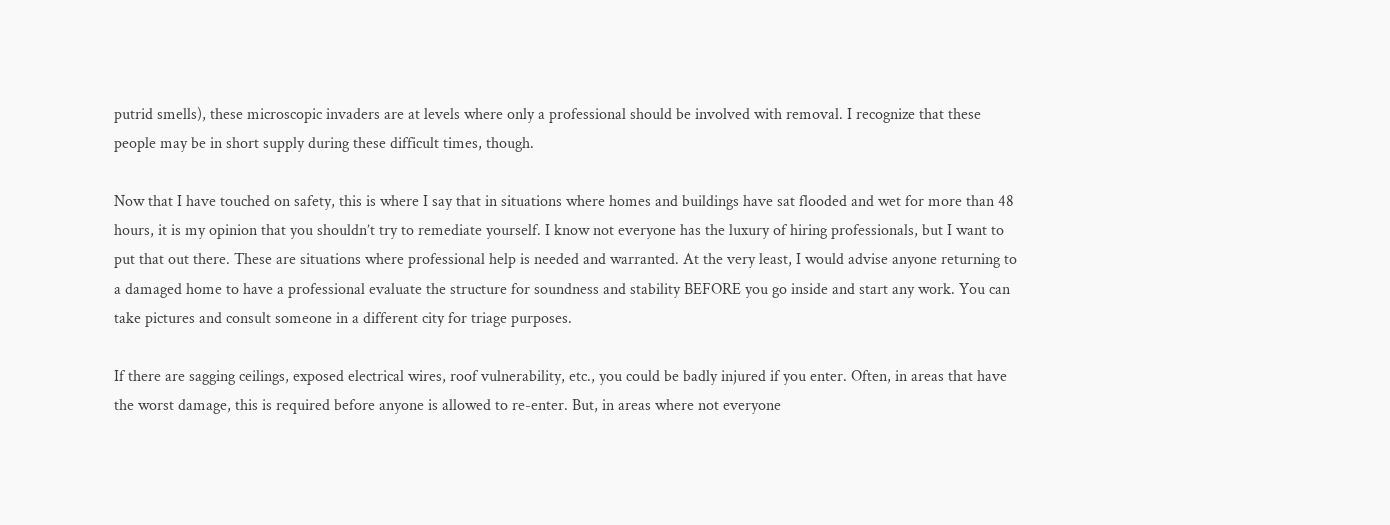putrid smells), these microscopic invaders are at levels where only a professional should be involved with removal. I recognize that these people may be in short supply during these difficult times, though.

Now that I have touched on safety, this is where I say that in situations where homes and buildings have sat flooded and wet for more than 48 hours, it is my opinion that you shouldn’t try to remediate yourself. I know not everyone has the luxury of hiring professionals, but I want to put that out there. These are situations where professional help is needed and warranted. At the very least, I would advise anyone returning to a damaged home to have a professional evaluate the structure for soundness and stability BEFORE you go inside and start any work. You can take pictures and consult someone in a different city for triage purposes.

If there are sagging ceilings, exposed electrical wires, roof vulnerability, etc., you could be badly injured if you enter. Often, in areas that have the worst damage, this is required before anyone is allowed to re-enter. But, in areas where not everyone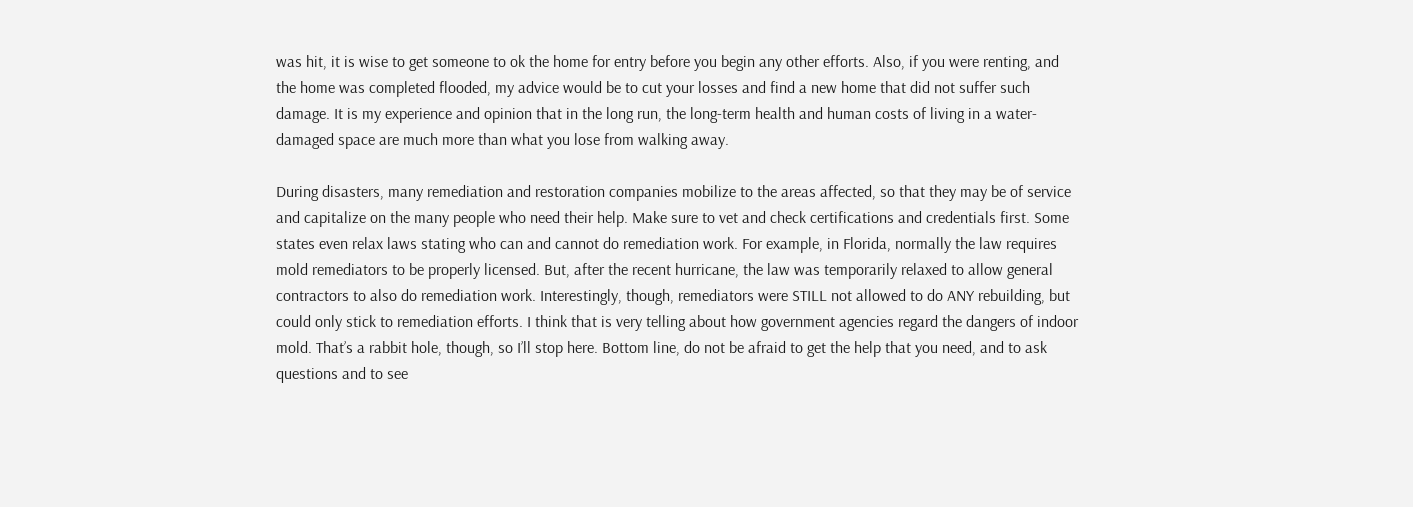was hit, it is wise to get someone to ok the home for entry before you begin any other efforts. Also, if you were renting, and the home was completed flooded, my advice would be to cut your losses and find a new home that did not suffer such damage. It is my experience and opinion that in the long run, the long-term health and human costs of living in a water-damaged space are much more than what you lose from walking away.

During disasters, many remediation and restoration companies mobilize to the areas affected, so that they may be of service and capitalize on the many people who need their help. Make sure to vet and check certifications and credentials first. Some states even relax laws stating who can and cannot do remediation work. For example, in Florida, normally the law requires mold remediators to be properly licensed. But, after the recent hurricane, the law was temporarily relaxed to allow general contractors to also do remediation work. Interestingly, though, remediators were STILL not allowed to do ANY rebuilding, but could only stick to remediation efforts. I think that is very telling about how government agencies regard the dangers of indoor mold. That’s a rabbit hole, though, so I’ll stop here. Bottom line, do not be afraid to get the help that you need, and to ask questions and to see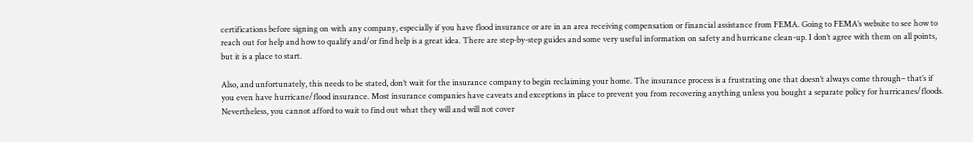certifications before signing on with any company, especially if you have flood insurance or are in an area receiving compensation or financial assistance from FEMA. Going to FEMA’s website to see how to reach out for help and how to qualify and/or find help is a great idea. There are step-by-step guides and some very useful information on safety and hurricane clean-up. I don’t agree with them on all points, but it is a place to start.

Also, and unfortunately, this needs to be stated, don’t wait for the insurance company to begin reclaiming your home. The insurance process is a frustrating one that doesn’t always come through– that’s if you even have hurricane/flood insurance. Most insurance companies have caveats and exceptions in place to prevent you from recovering anything unless you bought a separate policy for hurricanes/floods. Nevertheless, you cannot afford to wait to find out what they will and will not cover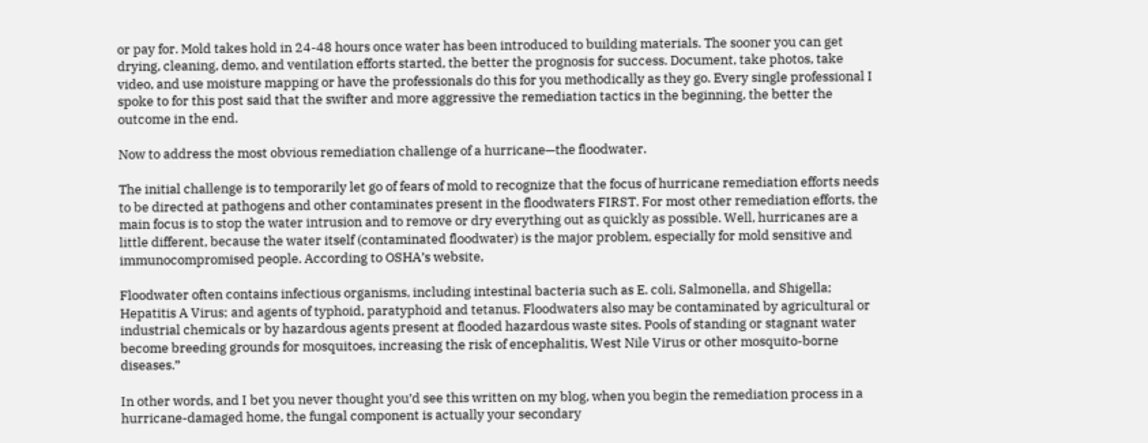or pay for. Mold takes hold in 24-48 hours once water has been introduced to building materials. The sooner you can get drying, cleaning, demo, and ventilation efforts started, the better the prognosis for success. Document, take photos, take video, and use moisture mapping or have the professionals do this for you methodically as they go. Every single professional I spoke to for this post said that the swifter and more aggressive the remediation tactics in the beginning, the better the outcome in the end.

Now to address the most obvious remediation challenge of a hurricane—the floodwater.

The initial challenge is to temporarily let go of fears of mold to recognize that the focus of hurricane remediation efforts needs to be directed at pathogens and other contaminates present in the floodwaters FIRST. For most other remediation efforts, the main focus is to stop the water intrusion and to remove or dry everything out as quickly as possible. Well, hurricanes are a little different, because the water itself (contaminated floodwater) is the major problem, especially for mold sensitive and immunocompromised people. According to OSHA’s website,

Floodwater often contains infectious organisms, including intestinal bacteria such as E. coli, Salmonella, and Shigella; Hepatitis A Virus; and agents of typhoid, paratyphoid and tetanus. Floodwaters also may be contaminated by agricultural or industrial chemicals or by hazardous agents present at flooded hazardous waste sites. Pools of standing or stagnant water become breeding grounds for mosquitoes, increasing the risk of encephalitis, West Nile Virus or other mosquito-borne diseases.”

In other words, and I bet you never thought you’d see this written on my blog, when you begin the remediation process in a hurricane-damaged home, the fungal component is actually your secondary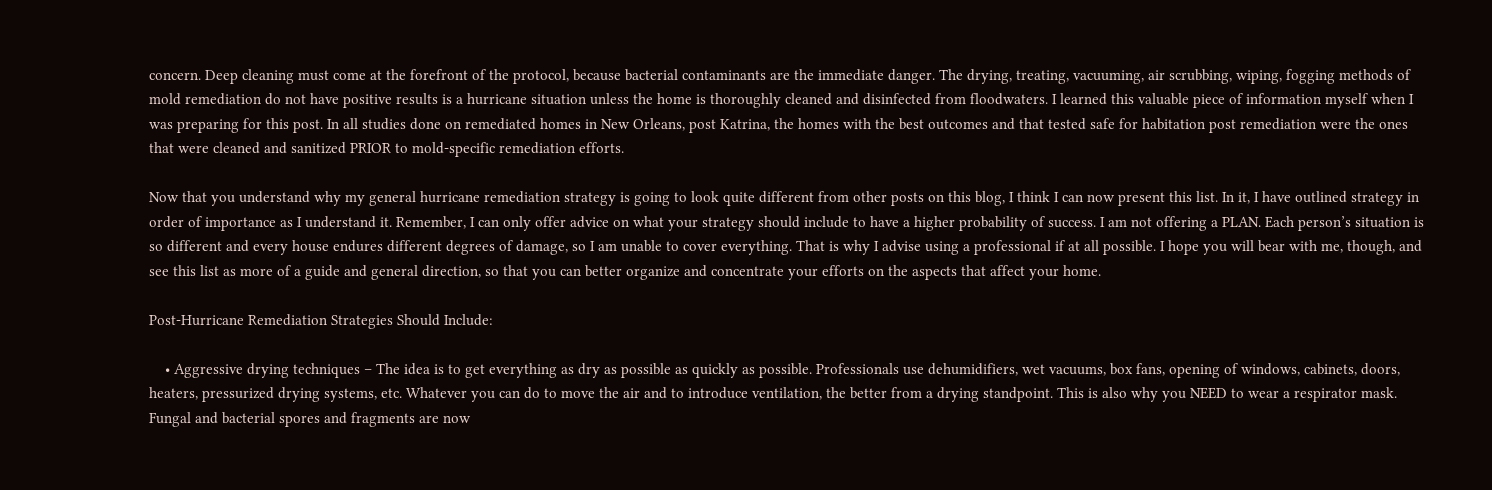concern. Deep cleaning must come at the forefront of the protocol, because bacterial contaminants are the immediate danger. The drying, treating, vacuuming, air scrubbing, wiping, fogging methods of mold remediation do not have positive results is a hurricane situation unless the home is thoroughly cleaned and disinfected from floodwaters. I learned this valuable piece of information myself when I was preparing for this post. In all studies done on remediated homes in New Orleans, post Katrina, the homes with the best outcomes and that tested safe for habitation post remediation were the ones that were cleaned and sanitized PRIOR to mold-specific remediation efforts.

Now that you understand why my general hurricane remediation strategy is going to look quite different from other posts on this blog, I think I can now present this list. In it, I have outlined strategy in order of importance as I understand it. Remember, I can only offer advice on what your strategy should include to have a higher probability of success. I am not offering a PLAN. Each person’s situation is so different and every house endures different degrees of damage, so I am unable to cover everything. That is why I advise using a professional if at all possible. I hope you will bear with me, though, and see this list as more of a guide and general direction, so that you can better organize and concentrate your efforts on the aspects that affect your home.

Post-Hurricane Remediation Strategies Should Include:

    • Aggressive drying techniques – The idea is to get everything as dry as possible as quickly as possible. Professionals use dehumidifiers, wet vacuums, box fans, opening of windows, cabinets, doors, heaters, pressurized drying systems, etc. Whatever you can do to move the air and to introduce ventilation, the better from a drying standpoint. This is also why you NEED to wear a respirator mask. Fungal and bacterial spores and fragments are now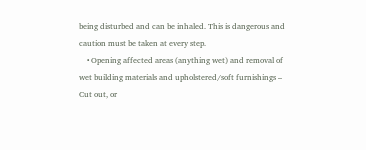being disturbed and can be inhaled. This is dangerous and caution must be taken at every step.
    • Opening affected areas (anything wet) and removal of wet building materials and upholstered/soft furnishings – Cut out, or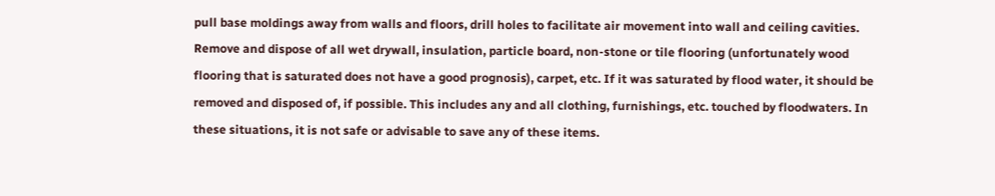pull base moldings away from walls and floors, drill holes to facilitate air movement into wall and ceiling cavities. Remove and dispose of all wet drywall, insulation, particle board, non-stone or tile flooring (unfortunately wood flooring that is saturated does not have a good prognosis), carpet, etc. If it was saturated by flood water, it should be removed and disposed of, if possible. This includes any and all clothing, furnishings, etc. touched by floodwaters. In these situations, it is not safe or advisable to save any of these items.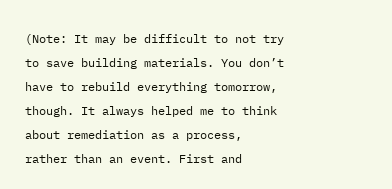(Note: It may be difficult to not try to save building materials. You don’t have to rebuild everything tomorrow, though. It always helped me to think about remediation as a process, rather than an event. First and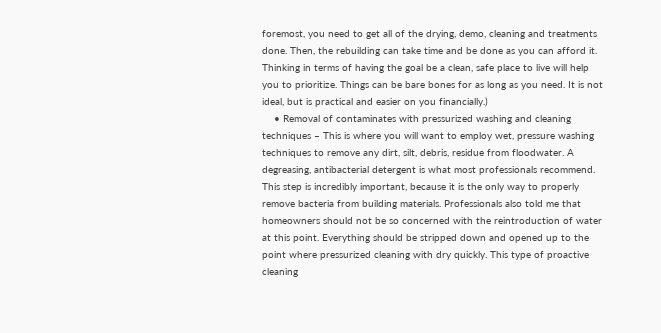foremost, you need to get all of the drying, demo, cleaning and treatments done. Then, the rebuilding can take time and be done as you can afford it. Thinking in terms of having the goal be a clean, safe place to live will help you to prioritize. Things can be bare bones for as long as you need. It is not ideal, but is practical and easier on you financially.)
    • Removal of contaminates with pressurized washing and cleaning techniques – This is where you will want to employ wet, pressure washing techniques to remove any dirt, silt, debris, residue from floodwater. A degreasing, antibacterial detergent is what most professionals recommend. This step is incredibly important, because it is the only way to properly remove bacteria from building materials. Professionals also told me that homeowners should not be so concerned with the reintroduction of water at this point. Everything should be stripped down and opened up to the point where pressurized cleaning with dry quickly. This type of proactive cleaning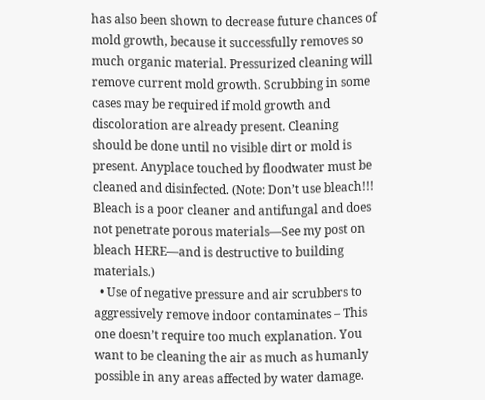has also been shown to decrease future chances of mold growth, because it successfully removes so much organic material. Pressurized cleaning will remove current mold growth. Scrubbing in some cases may be required if mold growth and discoloration are already present. Cleaning should be done until no visible dirt or mold is present. Anyplace touched by floodwater must be cleaned and disinfected. (Note: Don’t use bleach!!! Bleach is a poor cleaner and antifungal and does not penetrate porous materials—See my post on bleach HERE—and is destructive to building materials.)
  • Use of negative pressure and air scrubbers to aggressively remove indoor contaminates – This one doesn’t require too much explanation. You want to be cleaning the air as much as humanly possible in any areas affected by water damage.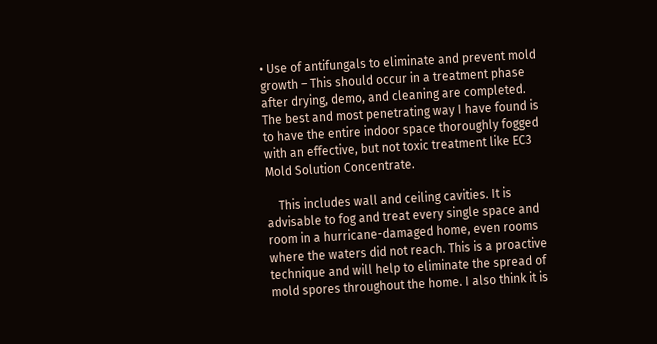• Use of antifungals to eliminate and prevent mold growth – This should occur in a treatment phase after drying, demo, and cleaning are completed. The best and most penetrating way I have found is to have the entire indoor space thoroughly fogged with an effective, but not toxic treatment like EC3 Mold Solution Concentrate.

    This includes wall and ceiling cavities. It is advisable to fog and treat every single space and room in a hurricane-damaged home, even rooms where the waters did not reach. This is a proactive technique and will help to eliminate the spread of mold spores throughout the home. I also think it is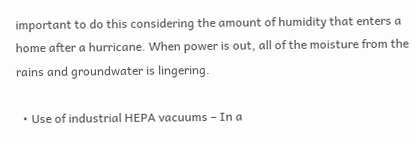important to do this considering the amount of humidity that enters a home after a hurricane. When power is out, all of the moisture from the rains and groundwater is lingering.

  • Use of industrial HEPA vacuums – In a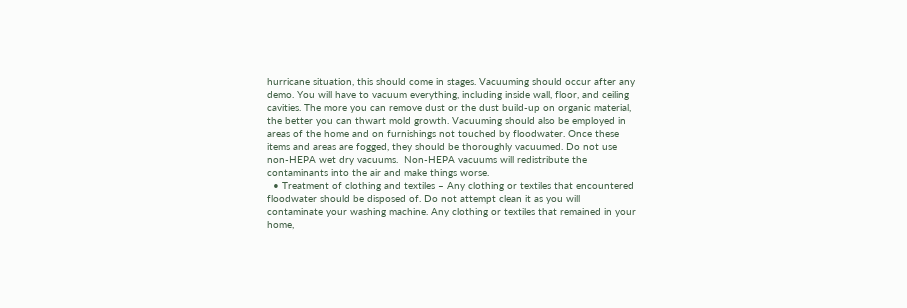hurricane situation, this should come in stages. Vacuuming should occur after any demo. You will have to vacuum everything, including inside wall, floor, and ceiling cavities. The more you can remove dust or the dust build-up on organic material, the better you can thwart mold growth. Vacuuming should also be employed in areas of the home and on furnishings not touched by floodwater. Once these items and areas are fogged, they should be thoroughly vacuumed. Do not use non-HEPA wet dry vacuums.  Non-HEPA vacuums will redistribute the contaminants into the air and make things worse.
  • Treatment of clothing and textiles – Any clothing or textiles that encountered floodwater should be disposed of. Do not attempt clean it as you will contaminate your washing machine. Any clothing or textiles that remained in your home,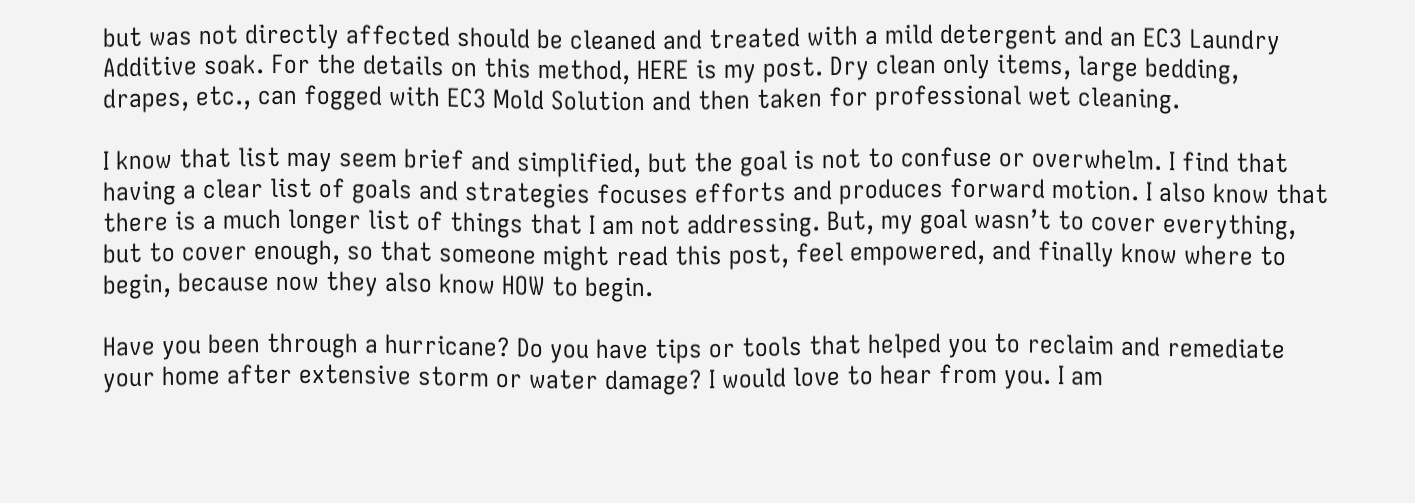but was not directly affected should be cleaned and treated with a mild detergent and an EC3 Laundry Additive soak. For the details on this method, HERE is my post. Dry clean only items, large bedding, drapes, etc., can fogged with EC3 Mold Solution and then taken for professional wet cleaning.

I know that list may seem brief and simplified, but the goal is not to confuse or overwhelm. I find that having a clear list of goals and strategies focuses efforts and produces forward motion. I also know that there is a much longer list of things that I am not addressing. But, my goal wasn’t to cover everything, but to cover enough, so that someone might read this post, feel empowered, and finally know where to begin, because now they also know HOW to begin.

Have you been through a hurricane? Do you have tips or tools that helped you to reclaim and remediate your home after extensive storm or water damage? I would love to hear from you. I am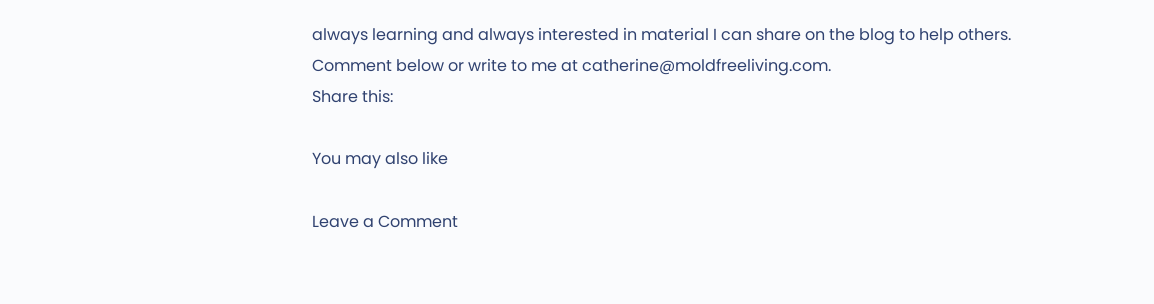always learning and always interested in material I can share on the blog to help others. Comment below or write to me at catherine@moldfreeliving.com.
Share this:

You may also like

Leave a Comment